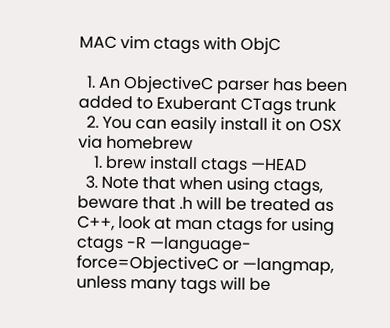MAC vim ctags with ObjC

  1. An ObjectiveC parser has been added to Exuberant CTags trunk
  2. You can easily install it on OSX via homebrew
    1. brew install ctags —HEAD
  3. Note that when using ctags, beware that .h will be treated as C++, look at man ctags for using ctags -R —language-force=ObjectiveC or —langmap, unless many tags will be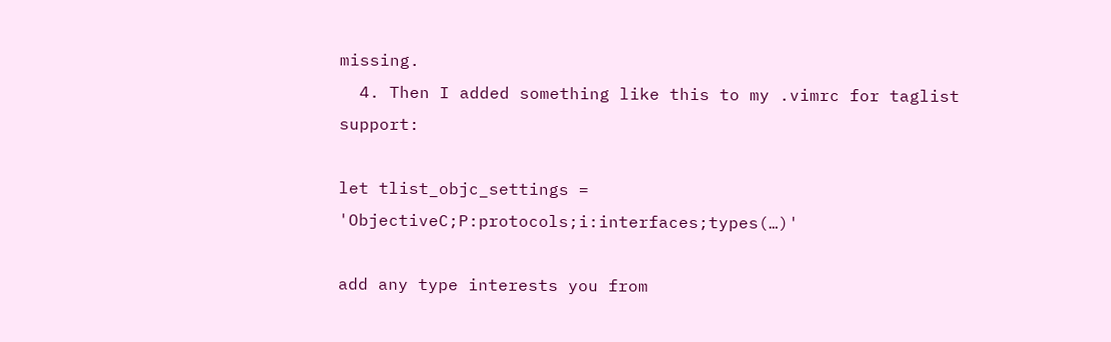missing.
  4. Then I added something like this to my .vimrc for taglist support:

let tlist_objc_settings = 'ObjectiveC;P:protocols;i:interfaces;types(…)'

add any type interests you from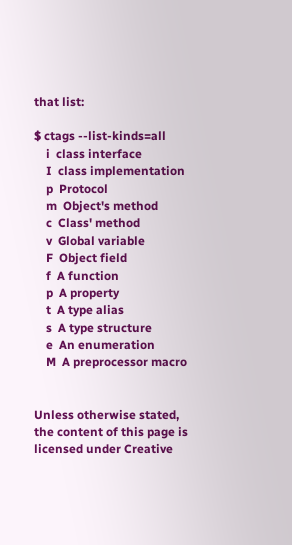that list:

$ ctags --list-kinds=all
    i  class interface
    I  class implementation
    p  Protocol
    m  Object's method
    c  Class' method
    v  Global variable
    F  Object field
    f  A function
    p  A property
    t  A type alias
    s  A type structure
    e  An enumeration
    M  A preprocessor macro


Unless otherwise stated, the content of this page is licensed under Creative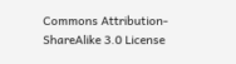Commons Attribution-ShareAlike 3.0 License